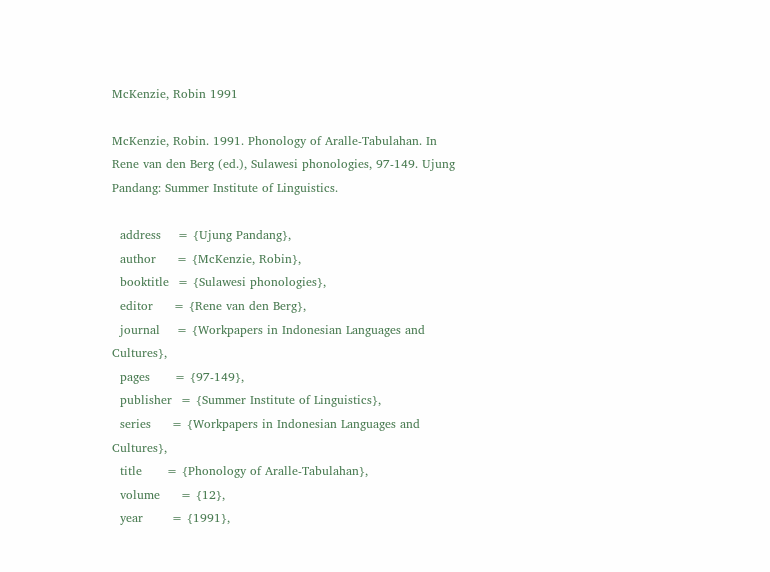McKenzie, Robin 1991

McKenzie, Robin. 1991. Phonology of Aralle-Tabulahan. In Rene van den Berg (ed.), Sulawesi phonologies, 97-149. Ujung Pandang: Summer Institute of Linguistics.

  address    = {Ujung Pandang},
  author     = {McKenzie, Robin},
  booktitle  = {Sulawesi phonologies},
  editor     = {Rene van den Berg},
  journal    = {Workpapers in Indonesian Languages and Cultures},
  pages      = {97-149},
  publisher  = {Summer Institute of Linguistics},
  series     = {Workpapers in Indonesian Languages and Cultures},
  title      = {Phonology of Aralle-Tabulahan},
  volume     = {12},
  year       = {1991},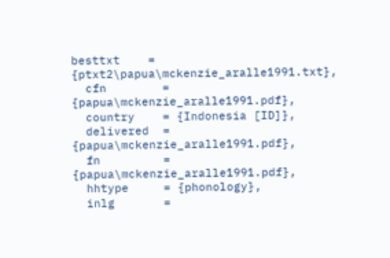besttxt    = {ptxt2\papua\mckenzie_aralle1991.txt},
  cfn        = {papua\mckenzie_aralle1991.pdf},
  country    = {Indonesia [ID]},
  delivered  = {papua\mckenzie_aralle1991.pdf},
  fn         = {papua\mckenzie_aralle1991.pdf},
  hhtype     = {phonology},
  inlg       =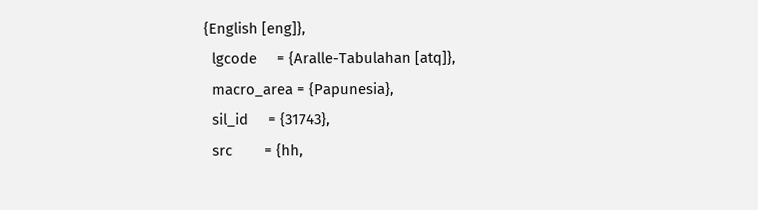{English [eng]},
  lgcode     = {Aralle-Tabulahan [atq]},
  macro_area = {Papunesia},
  sil_id     = {31743},
  src        = {hh,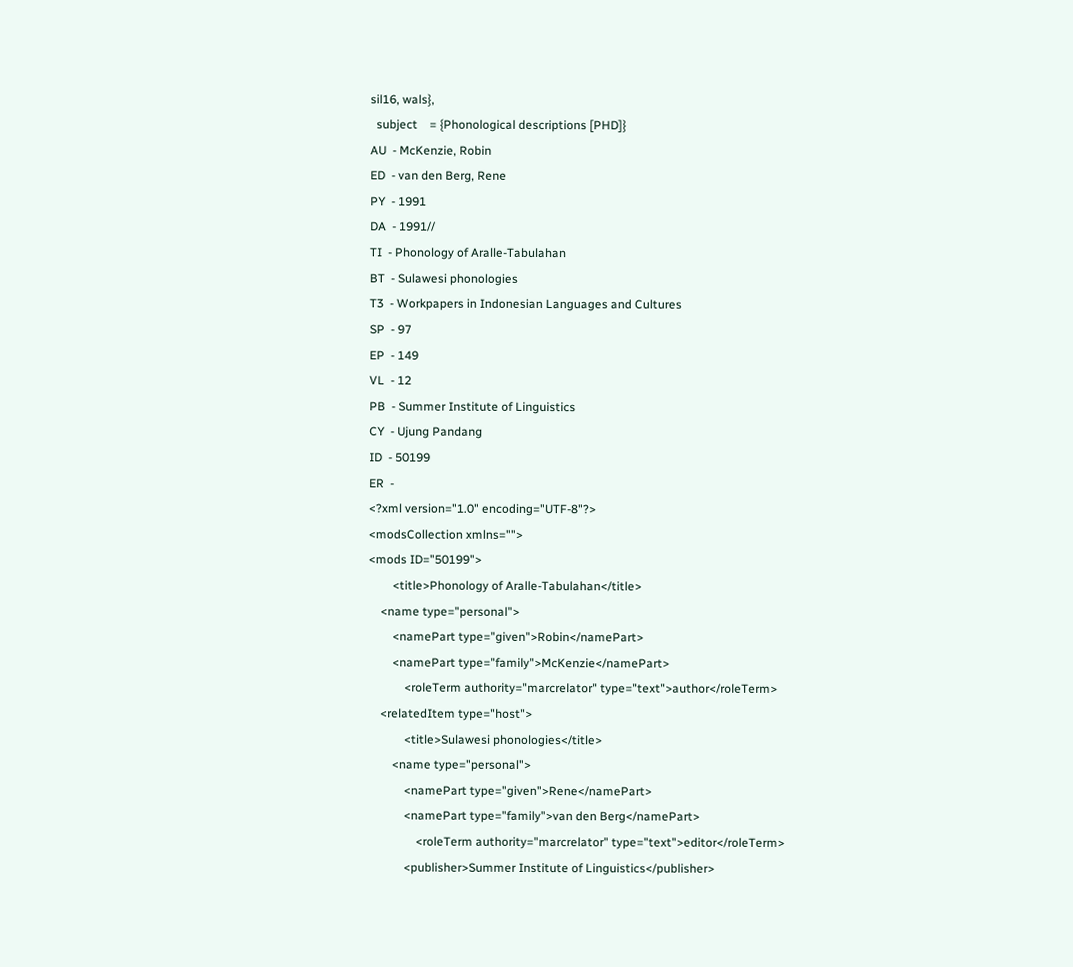sil16, wals},
  subject    = {Phonological descriptions [PHD]}
AU  - McKenzie, Robin
ED  - van den Berg, Rene
PY  - 1991
DA  - 1991//
TI  - Phonology of Aralle-Tabulahan
BT  - Sulawesi phonologies
T3  - Workpapers in Indonesian Languages and Cultures
SP  - 97
EP  - 149
VL  - 12
PB  - Summer Institute of Linguistics
CY  - Ujung Pandang
ID  - 50199
ER  -
<?xml version="1.0" encoding="UTF-8"?>
<modsCollection xmlns="">
<mods ID="50199">
        <title>Phonology of Aralle-Tabulahan</title>
    <name type="personal">
        <namePart type="given">Robin</namePart>
        <namePart type="family">McKenzie</namePart>
            <roleTerm authority="marcrelator" type="text">author</roleTerm>
    <relatedItem type="host">
            <title>Sulawesi phonologies</title>
        <name type="personal">
            <namePart type="given">Rene</namePart>
            <namePart type="family">van den Berg</namePart>
                <roleTerm authority="marcrelator" type="text">editor</roleTerm>
            <publisher>Summer Institute of Linguistics</publisher>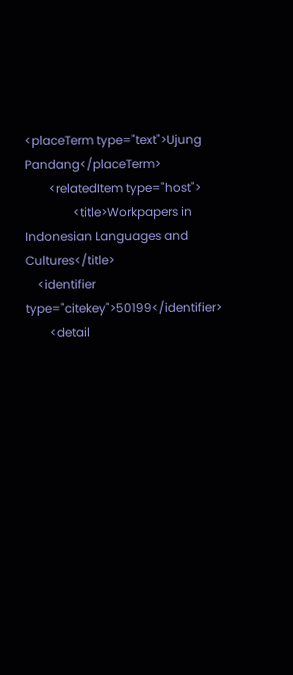<placeTerm type="text">Ujung Pandang</placeTerm>
        <relatedItem type="host">
                <title>Workpapers in Indonesian Languages and Cultures</title>
    <identifier type="citekey">50199</identifier>
        <detail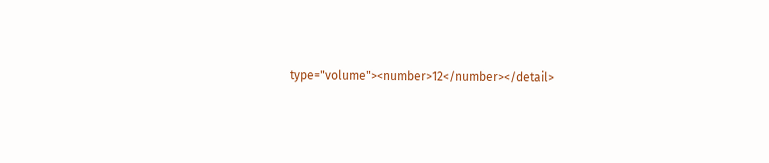type="volume"><number>12</number></detail>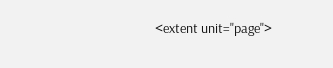<extent unit="page">